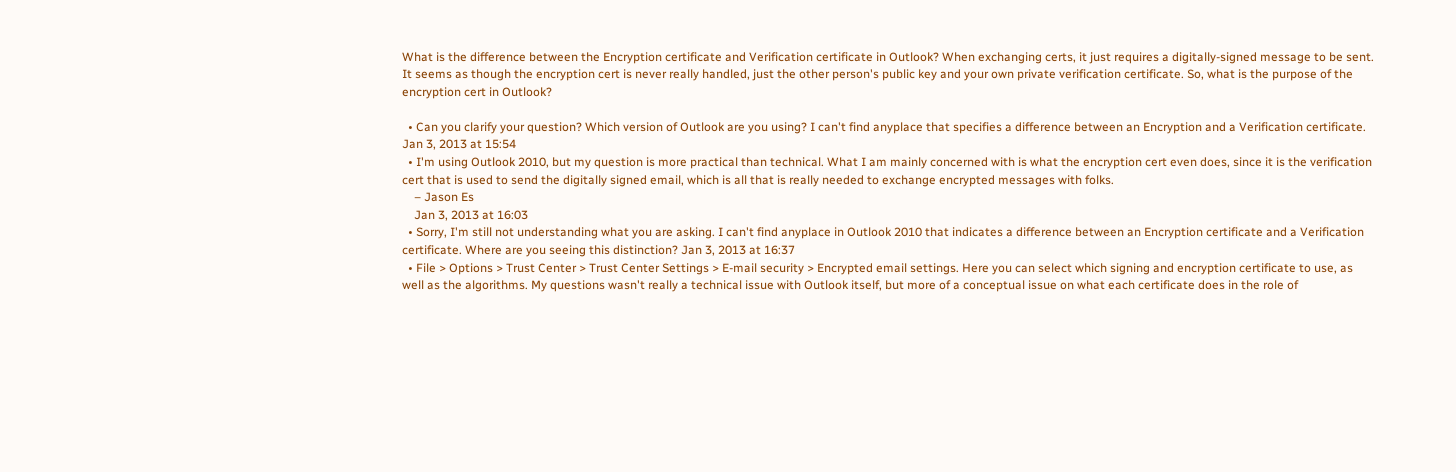What is the difference between the Encryption certificate and Verification certificate in Outlook? When exchanging certs, it just requires a digitally-signed message to be sent. It seems as though the encryption cert is never really handled, just the other person's public key and your own private verification certificate. So, what is the purpose of the encryption cert in Outlook?

  • Can you clarify your question? Which version of Outlook are you using? I can't find anyplace that specifies a difference between an Encryption and a Verification certificate. Jan 3, 2013 at 15:54
  • I'm using Outlook 2010, but my question is more practical than technical. What I am mainly concerned with is what the encryption cert even does, since it is the verification cert that is used to send the digitally signed email, which is all that is really needed to exchange encrypted messages with folks.
    – Jason Es
    Jan 3, 2013 at 16:03
  • Sorry, I'm still not understanding what you are asking. I can't find anyplace in Outlook 2010 that indicates a difference between an Encryption certificate and a Verification certificate. Where are you seeing this distinction? Jan 3, 2013 at 16:37
  • File > Options > Trust Center > Trust Center Settings > E-mail security > Encrypted email settings. Here you can select which signing and encryption certificate to use, as well as the algorithms. My questions wasn't really a technical issue with Outlook itself, but more of a conceptual issue on what each certificate does in the role of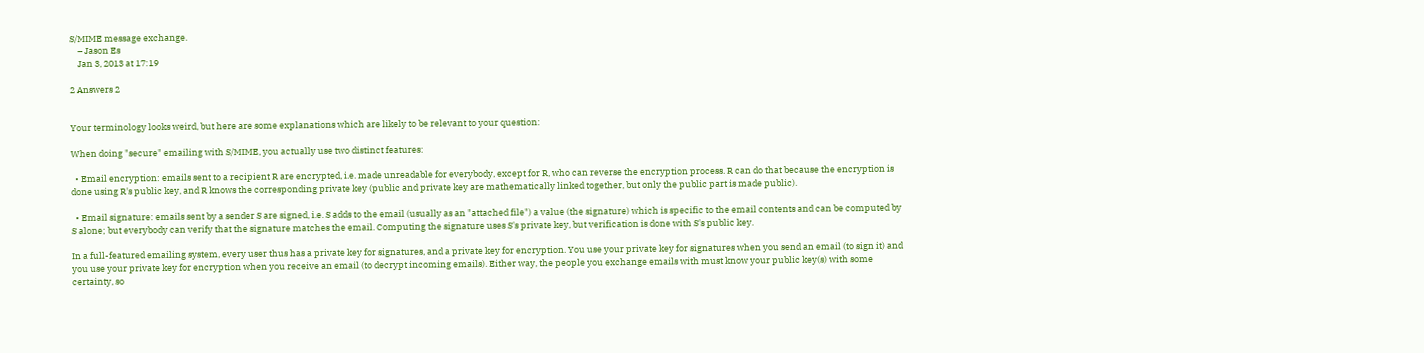S/MIME message exchange.
    – Jason Es
    Jan 3, 2013 at 17:19

2 Answers 2


Your terminology looks weird, but here are some explanations which are likely to be relevant to your question:

When doing "secure" emailing with S/MIME, you actually use two distinct features:

  • Email encryption: emails sent to a recipient R are encrypted, i.e. made unreadable for everybody, except for R, who can reverse the encryption process. R can do that because the encryption is done using R's public key, and R knows the corresponding private key (public and private key are mathematically linked together, but only the public part is made public).

  • Email signature: emails sent by a sender S are signed, i.e. S adds to the email (usually as an "attached file") a value (the signature) which is specific to the email contents and can be computed by S alone; but everybody can verify that the signature matches the email. Computing the signature uses S's private key, but verification is done with S's public key.

In a full-featured emailing system, every user thus has a private key for signatures, and a private key for encryption. You use your private key for signatures when you send an email (to sign it) and you use your private key for encryption when you receive an email (to decrypt incoming emails). Either way, the people you exchange emails with must know your public key(s) with some certainty, so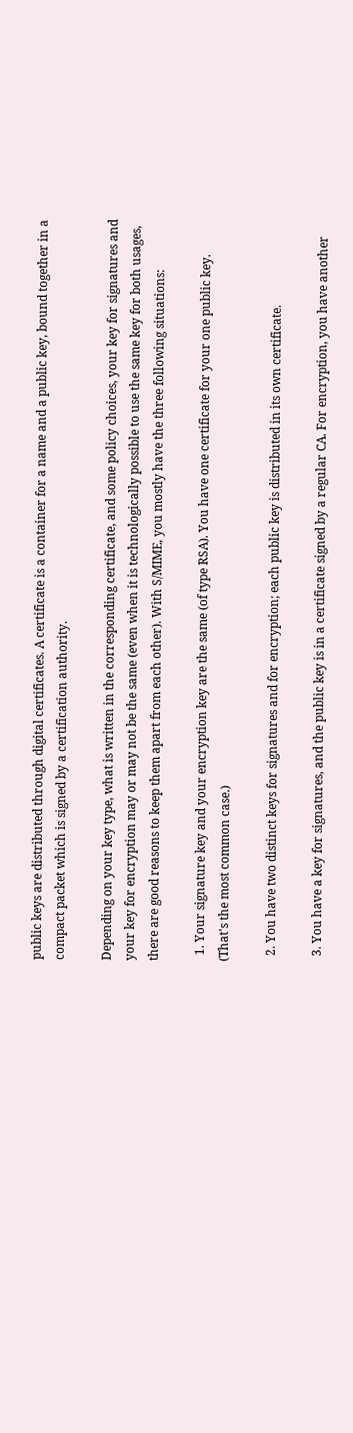public keys are distributed through digital certificates. A certificate is a container for a name and a public key, bound together in a compact packet which is signed by a certification authority.

Depending on your key type, what is written in the corresponding certificate, and some policy choices, your key for signatures and your key for encryption may or may not be the same (even when it is technologically possible to use the same key for both usages, there are good reasons to keep them apart from each other). With S/MIME, you mostly have the three following situations:

  1. Your signature key and your encryption key are the same (of type RSA). You have one certificate for your one public key. (That's the most common case.)

  2. You have two distinct keys for signatures and for encryption; each public key is distributed in its own certificate.

  3. You have a key for signatures, and the public key is in a certificate signed by a regular CA. For encryption, you have another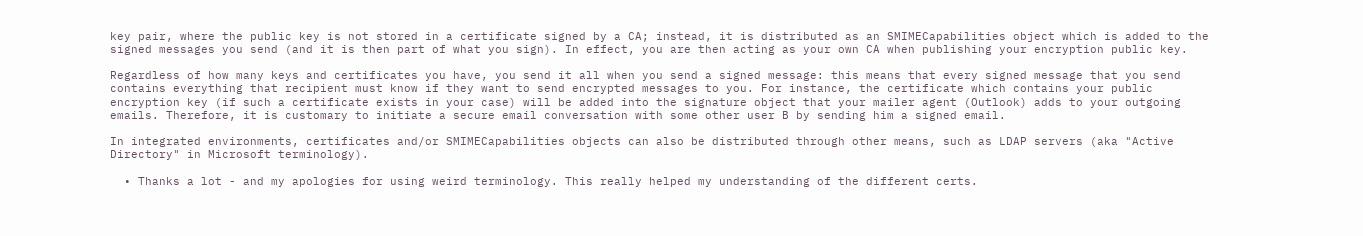key pair, where the public key is not stored in a certificate signed by a CA; instead, it is distributed as an SMIMECapabilities object which is added to the signed messages you send (and it is then part of what you sign). In effect, you are then acting as your own CA when publishing your encryption public key.

Regardless of how many keys and certificates you have, you send it all when you send a signed message: this means that every signed message that you send contains everything that recipient must know if they want to send encrypted messages to you. For instance, the certificate which contains your public encryption key (if such a certificate exists in your case) will be added into the signature object that your mailer agent (Outlook) adds to your outgoing emails. Therefore, it is customary to initiate a secure email conversation with some other user B by sending him a signed email.

In integrated environments, certificates and/or SMIMECapabilities objects can also be distributed through other means, such as LDAP servers (aka "Active Directory" in Microsoft terminology).

  • Thanks a lot - and my apologies for using weird terminology. This really helped my understanding of the different certs.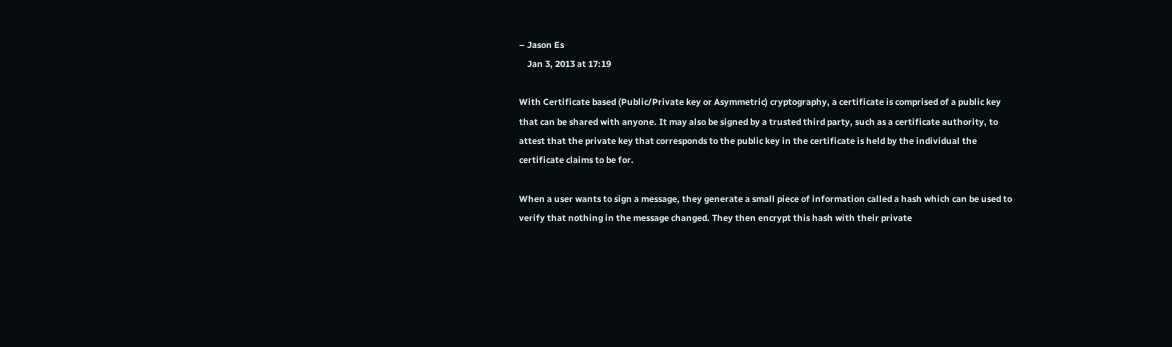– Jason Es
    Jan 3, 2013 at 17:19

With Certificate based (Public/Private key or Asymmetric) cryptography, a certificate is comprised of a public key that can be shared with anyone. It may also be signed by a trusted third party, such as a certificate authority, to attest that the private key that corresponds to the public key in the certificate is held by the individual the certificate claims to be for.

When a user wants to sign a message, they generate a small piece of information called a hash which can be used to verify that nothing in the message changed. They then encrypt this hash with their private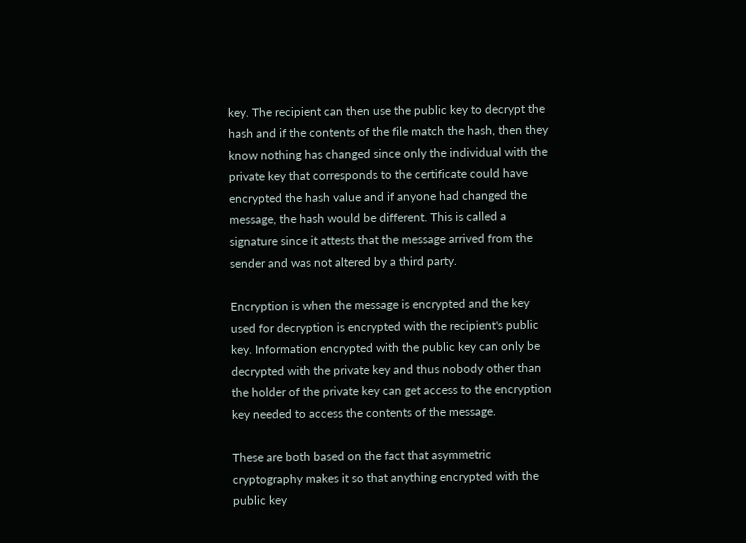key. The recipient can then use the public key to decrypt the hash and if the contents of the file match the hash, then they know nothing has changed since only the individual with the private key that corresponds to the certificate could have encrypted the hash value and if anyone had changed the message, the hash would be different. This is called a signature since it attests that the message arrived from the sender and was not altered by a third party.

Encryption is when the message is encrypted and the key used for decryption is encrypted with the recipient's public key. Information encrypted with the public key can only be decrypted with the private key and thus nobody other than the holder of the private key can get access to the encryption key needed to access the contents of the message.

These are both based on the fact that asymmetric cryptography makes it so that anything encrypted with the public key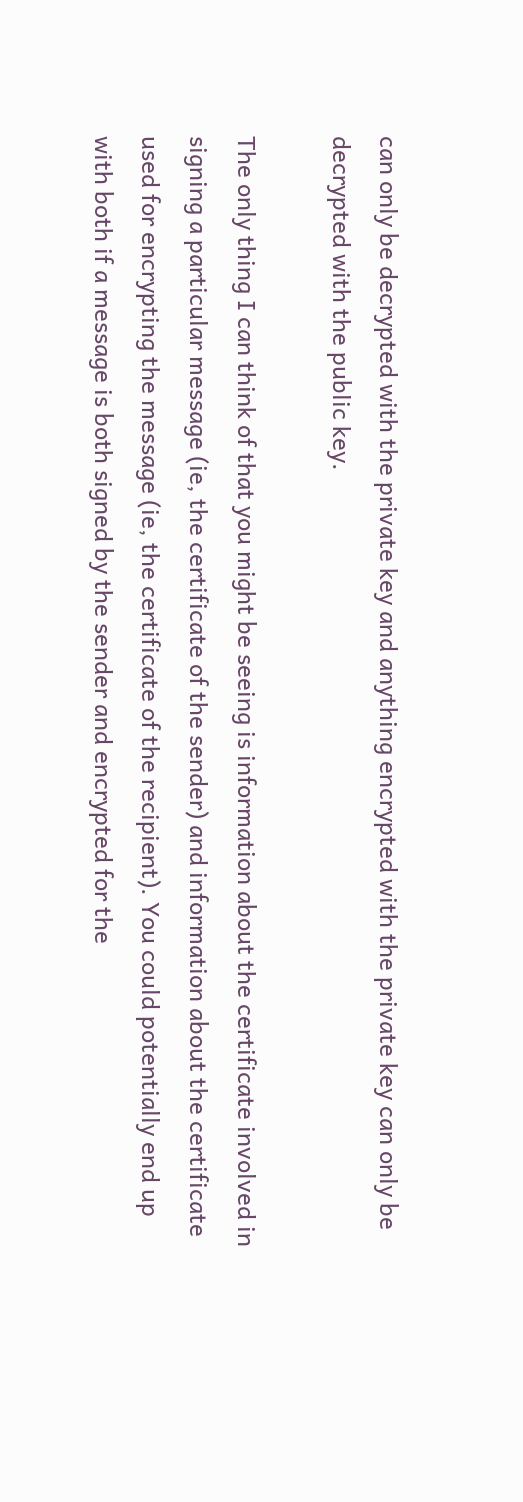can only be decrypted with the private key and anything encrypted with the private key can only be decrypted with the public key.

The only thing I can think of that you might be seeing is information about the certificate involved in signing a particular message (ie, the certificate of the sender) and information about the certificate used for encrypting the message (ie, the certificate of the recipient). You could potentially end up with both if a message is both signed by the sender and encrypted for the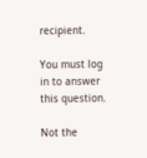recipient.

You must log in to answer this question.

Not the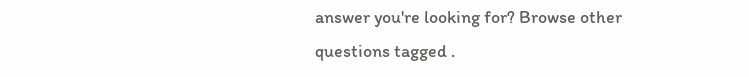answer you're looking for? Browse other questions tagged .